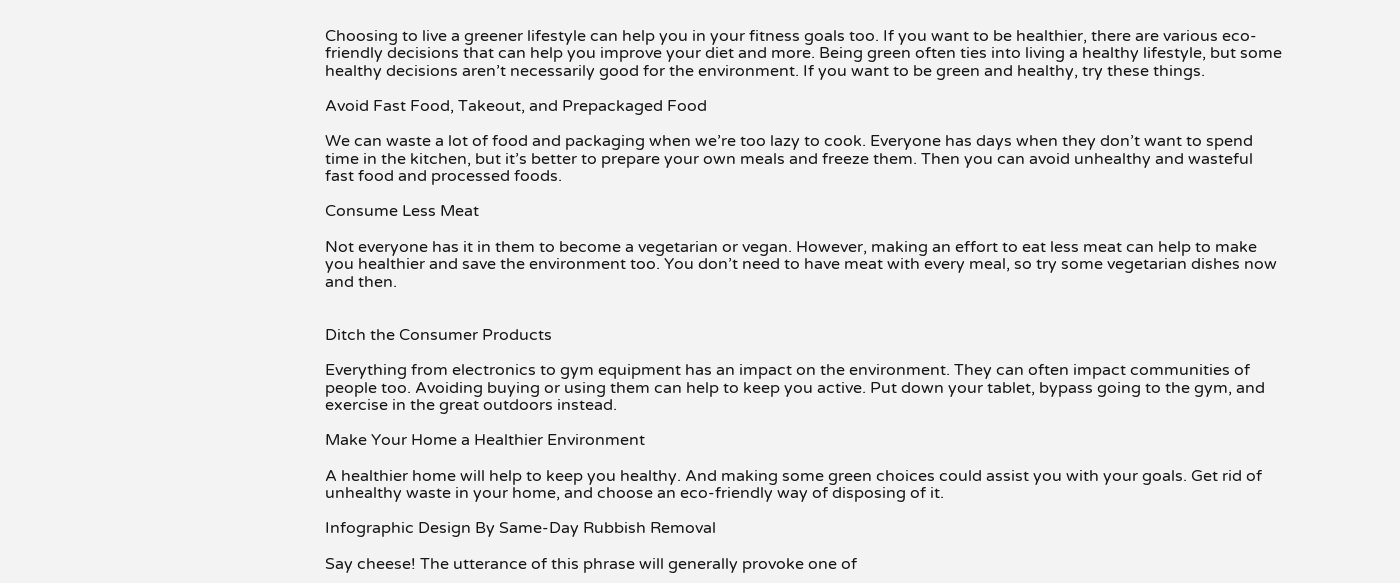Choosing to live a greener lifestyle can help you in your fitness goals too. If you want to be healthier, there are various eco-friendly decisions that can help you improve your diet and more. Being green often ties into living a healthy lifestyle, but some healthy decisions aren’t necessarily good for the environment. If you want to be green and healthy, try these things.

Avoid Fast Food, Takeout, and Prepackaged Food

We can waste a lot of food and packaging when we’re too lazy to cook. Everyone has days when they don’t want to spend time in the kitchen, but it’s better to prepare your own meals and freeze them. Then you can avoid unhealthy and wasteful fast food and processed foods.

Consume Less Meat

Not everyone has it in them to become a vegetarian or vegan. However, making an effort to eat less meat can help to make you healthier and save the environment too. You don’t need to have meat with every meal, so try some vegetarian dishes now and then.


Ditch the Consumer Products

Everything from electronics to gym equipment has an impact on the environment. They can often impact communities of people too. Avoiding buying or using them can help to keep you active. Put down your tablet, bypass going to the gym, and exercise in the great outdoors instead.

Make Your Home a Healthier Environment

A healthier home will help to keep you healthy. And making some green choices could assist you with your goals. Get rid of unhealthy waste in your home, and choose an eco-friendly way of disposing of it.

Infographic Design By Same-Day Rubbish Removal

Say cheese! The utterance of this phrase will generally provoke one of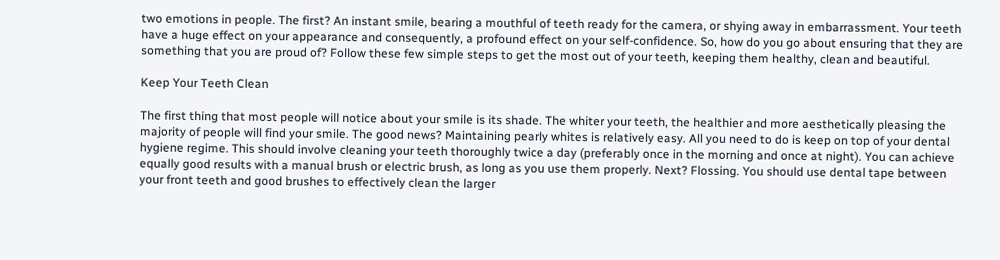two emotions in people. The first? An instant smile, bearing a mouthful of teeth ready for the camera, or shying away in embarrassment. Your teeth have a huge effect on your appearance and consequently, a profound effect on your self-confidence. So, how do you go about ensuring that they are something that you are proud of? Follow these few simple steps to get the most out of your teeth, keeping them healthy, clean and beautiful.

Keep Your Teeth Clean

The first thing that most people will notice about your smile is its shade. The whiter your teeth, the healthier and more aesthetically pleasing the majority of people will find your smile. The good news? Maintaining pearly whites is relatively easy. All you need to do is keep on top of your dental hygiene regime. This should involve cleaning your teeth thoroughly twice a day (preferably once in the morning and once at night). You can achieve equally good results with a manual brush or electric brush, as long as you use them properly. Next? Flossing. You should use dental tape between your front teeth and good brushes to effectively clean the larger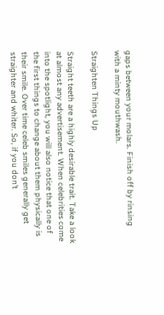gaps between your molars. Finish off by rinsing with a minty mouthwash.

Straighten Things Up

Straight teeth are a highly desirable trait. Take a look at almost any advertisement. When celebrities come into the spotlight, you will also notice that one of the first things to change about them physically is their smile. Over time celeb smiles generally get straighter and whiter. So, if you don’t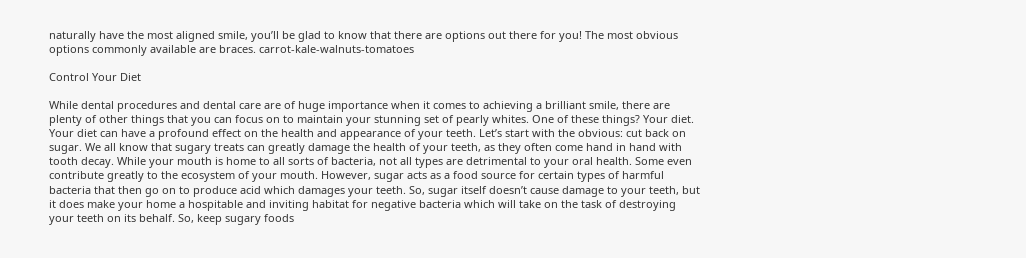naturally have the most aligned smile, you’ll be glad to know that there are options out there for you! The most obvious options commonly available are braces. carrot-kale-walnuts-tomatoes

Control Your Diet

While dental procedures and dental care are of huge importance when it comes to achieving a brilliant smile, there are plenty of other things that you can focus on to maintain your stunning set of pearly whites. One of these things? Your diet. Your diet can have a profound effect on the health and appearance of your teeth. Let’s start with the obvious: cut back on sugar. We all know that sugary treats can greatly damage the health of your teeth, as they often come hand in hand with tooth decay. While your mouth is home to all sorts of bacteria, not all types are detrimental to your oral health. Some even contribute greatly to the ecosystem of your mouth. However, sugar acts as a food source for certain types of harmful bacteria that then go on to produce acid which damages your teeth. So, sugar itself doesn’t cause damage to your teeth, but it does make your home a hospitable and inviting habitat for negative bacteria which will take on the task of destroying your teeth on its behalf. So, keep sugary foods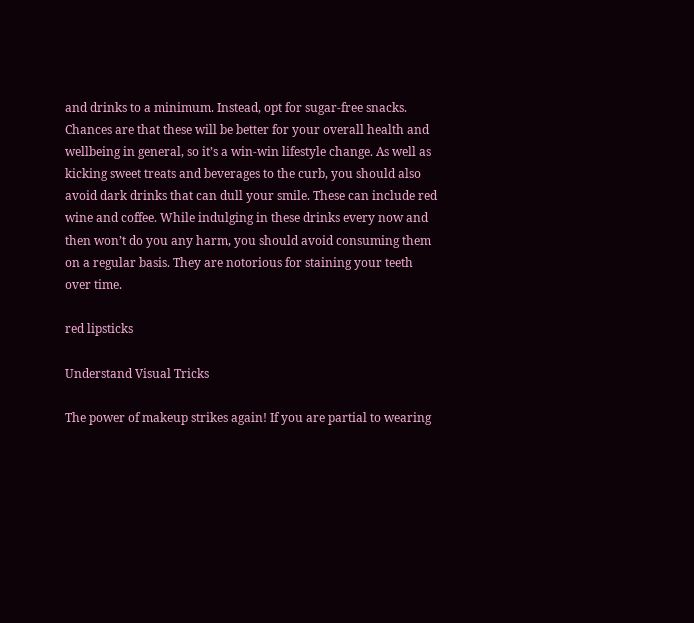and drinks to a minimum. Instead, opt for sugar-free snacks. Chances are that these will be better for your overall health and wellbeing in general, so it’s a win-win lifestyle change. As well as kicking sweet treats and beverages to the curb, you should also avoid dark drinks that can dull your smile. These can include red wine and coffee. While indulging in these drinks every now and then won’t do you any harm, you should avoid consuming them on a regular basis. They are notorious for staining your teeth over time.

red lipsticks

Understand Visual Tricks

The power of makeup strikes again! If you are partial to wearing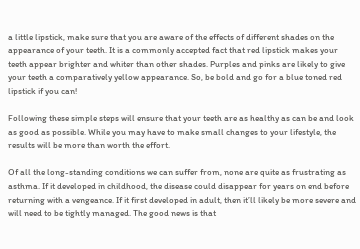a little lipstick, make sure that you are aware of the effects of different shades on the appearance of your teeth. It is a commonly accepted fact that red lipstick makes your teeth appear brighter and whiter than other shades. Purples and pinks are likely to give your teeth a comparatively yellow appearance. So, be bold and go for a blue toned red lipstick if you can!

Following these simple steps will ensure that your teeth are as healthy as can be and look as good as possible. While you may have to make small changes to your lifestyle, the results will be more than worth the effort.

Of all the long-standing conditions we can suffer from, none are quite as frustrating as asthma. If it developed in childhood, the disease could disappear for years on end before returning with a vengeance. If it first developed in adult, then it’ll likely be more severe and will need to be tightly managed. The good news is that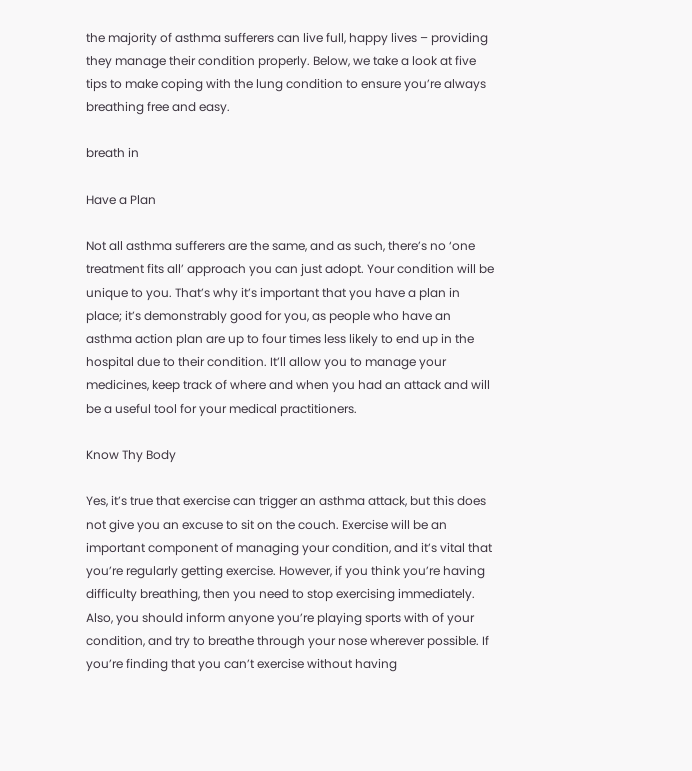the majority of asthma sufferers can live full, happy lives – providing they manage their condition properly. Below, we take a look at five tips to make coping with the lung condition to ensure you’re always breathing free and easy.

breath in

Have a Plan

Not all asthma sufferers are the same, and as such, there’s no ‘one treatment fits all’ approach you can just adopt. Your condition will be unique to you. That’s why it’s important that you have a plan in place; it’s demonstrably good for you, as people who have an asthma action plan are up to four times less likely to end up in the hospital due to their condition. It’ll allow you to manage your medicines, keep track of where and when you had an attack and will be a useful tool for your medical practitioners.

Know Thy Body

Yes, it’s true that exercise can trigger an asthma attack, but this does not give you an excuse to sit on the couch. Exercise will be an important component of managing your condition, and it’s vital that you’re regularly getting exercise. However, if you think you’re having difficulty breathing, then you need to stop exercising immediately. Also, you should inform anyone you’re playing sports with of your condition, and try to breathe through your nose wherever possible. If you’re finding that you can’t exercise without having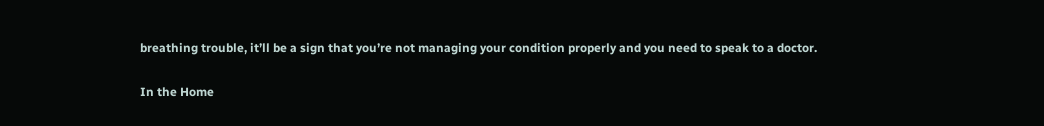breathing trouble, it’ll be a sign that you’re not managing your condition properly and you need to speak to a doctor.

In the Home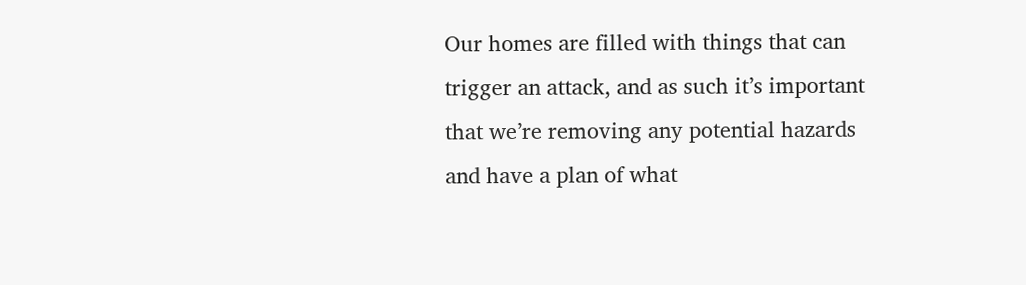Our homes are filled with things that can trigger an attack, and as such it’s important that we’re removing any potential hazards and have a plan of what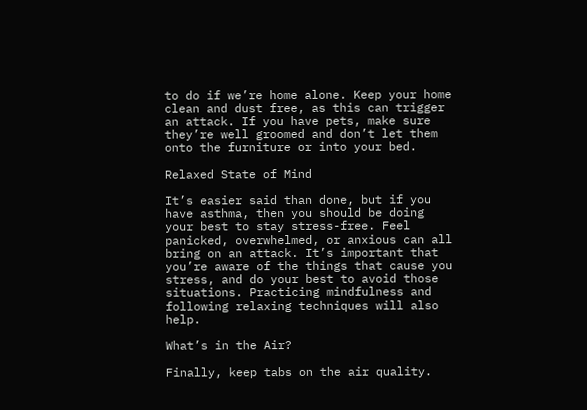to do if we’re home alone. Keep your home clean and dust free, as this can trigger an attack. If you have pets, make sure they’re well groomed and don’t let them onto the furniture or into your bed.

Relaxed State of Mind

It’s easier said than done, but if you have asthma, then you should be doing your best to stay stress-free. Feel panicked, overwhelmed, or anxious can all bring on an attack. It’s important that you’re aware of the things that cause you stress, and do your best to avoid those situations. Practicing mindfulness and following relaxing techniques will also help.

What’s in the Air?

Finally, keep tabs on the air quality.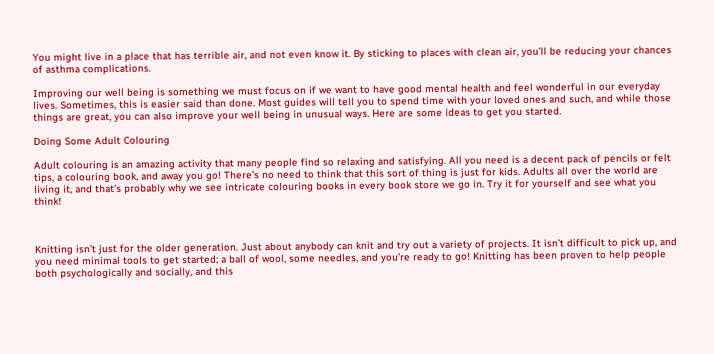You might live in a place that has terrible air, and not even know it. By sticking to places with clean air, you’ll be reducing your chances of asthma complications.

Improving our well being is something we must focus on if we want to have good mental health and feel wonderful in our everyday lives. Sometimes, this is easier said than done. Most guides will tell you to spend time with your loved ones and such, and while those things are great, you can also improve your well being in unusual ways. Here are some ideas to get you started.

Doing Some Adult Colouring

Adult colouring is an amazing activity that many people find so relaxing and satisfying. All you need is a decent pack of pencils or felt tips, a colouring book, and away you go! There’s no need to think that this sort of thing is just for kids. Adults all over the world are living it, and that’s probably why we see intricate colouring books in every book store we go in. Try it for yourself and see what you think!



Knitting isn’t just for the older generation. Just about anybody can knit and try out a variety of projects. It isn’t difficult to pick up, and you need minimal tools to get started; a ball of wool, some needles, and you’re ready to go! Knitting has been proven to help people both psychologically and socially, and this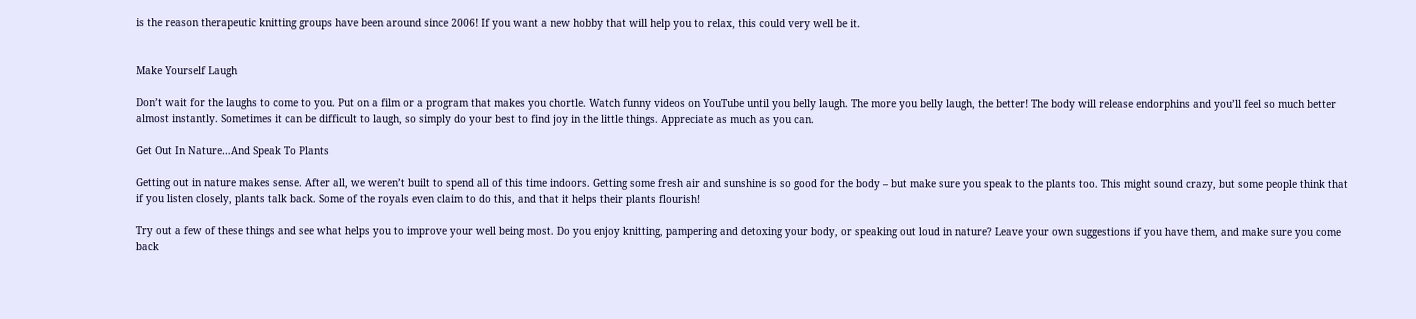is the reason therapeutic knitting groups have been around since 2006! If you want a new hobby that will help you to relax, this could very well be it.


Make Yourself Laugh

Don’t wait for the laughs to come to you. Put on a film or a program that makes you chortle. Watch funny videos on YouTube until you belly laugh. The more you belly laugh, the better! The body will release endorphins and you’ll feel so much better almost instantly. Sometimes it can be difficult to laugh, so simply do your best to find joy in the little things. Appreciate as much as you can.

Get Out In Nature…And Speak To Plants

Getting out in nature makes sense. After all, we weren’t built to spend all of this time indoors. Getting some fresh air and sunshine is so good for the body – but make sure you speak to the plants too. This might sound crazy, but some people think that if you listen closely, plants talk back. Some of the royals even claim to do this, and that it helps their plants flourish!

Try out a few of these things and see what helps you to improve your well being most. Do you enjoy knitting, pampering and detoxing your body, or speaking out loud in nature? Leave your own suggestions if you have them, and make sure you come back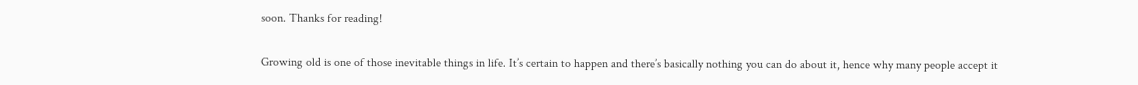soon. Thanks for reading!

Growing old is one of those inevitable things in life. It’s certain to happen and there’s basically nothing you can do about it, hence why many people accept it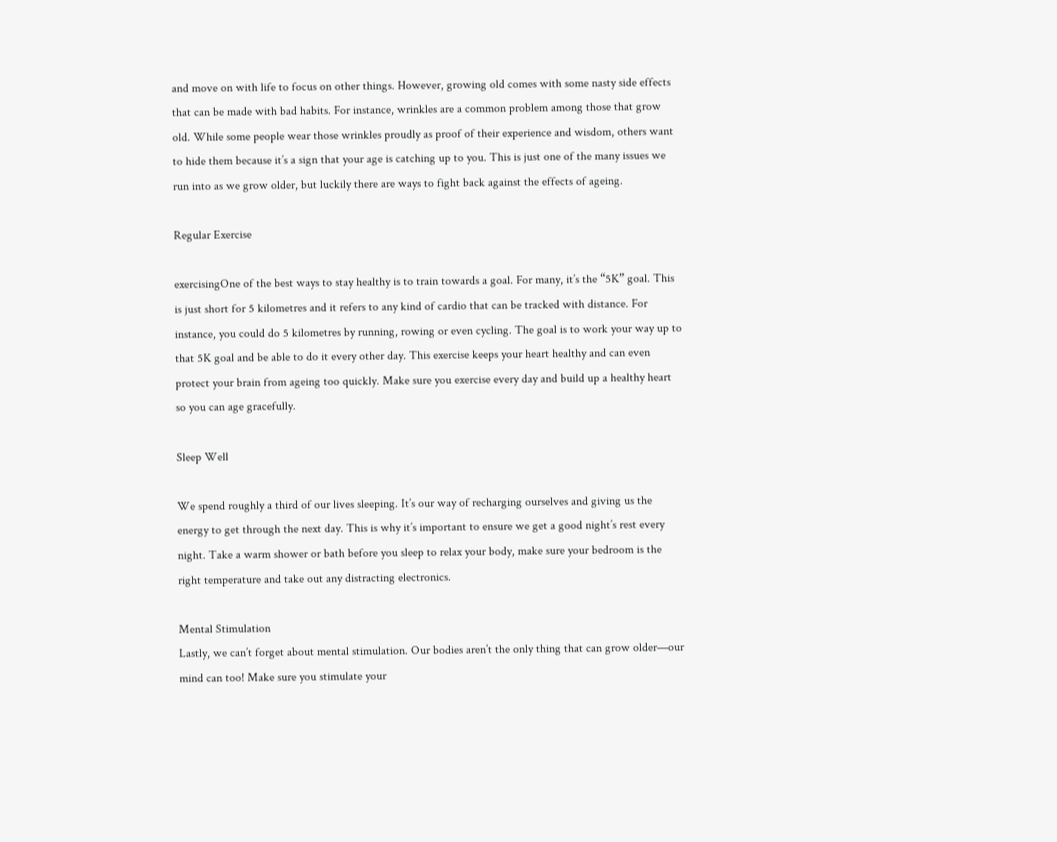and move on with life to focus on other things. However, growing old comes with some nasty side effects that can be made with bad habits. For instance, wrinkles are a common problem among those that grow old. While some people wear those wrinkles proudly as proof of their experience and wisdom, others want to hide them because it’s a sign that your age is catching up to you. This is just one of the many issues we run into as we grow older, but luckily there are ways to fight back against the effects of ageing.

Regular Exercise

exercisingOne of the best ways to stay healthy is to train towards a goal. For many, it’s the “5K” goal. This is just short for 5 kilometres and it refers to any kind of cardio that can be tracked with distance. For instance, you could do 5 kilometres by running, rowing or even cycling. The goal is to work your way up to that 5K goal and be able to do it every other day. This exercise keeps your heart healthy and can even protect your brain from ageing too quickly. Make sure you exercise every day and build up a healthy heart so you can age gracefully.

Sleep Well

We spend roughly a third of our lives sleeping. It’s our way of recharging ourselves and giving us the energy to get through the next day. This is why it’s important to ensure we get a good night’s rest every night. Take a warm shower or bath before you sleep to relax your body, make sure your bedroom is the right temperature and take out any distracting electronics.

Mental Stimulation
Lastly, we can’t forget about mental stimulation. Our bodies aren’t the only thing that can grow older—our mind can too! Make sure you stimulate your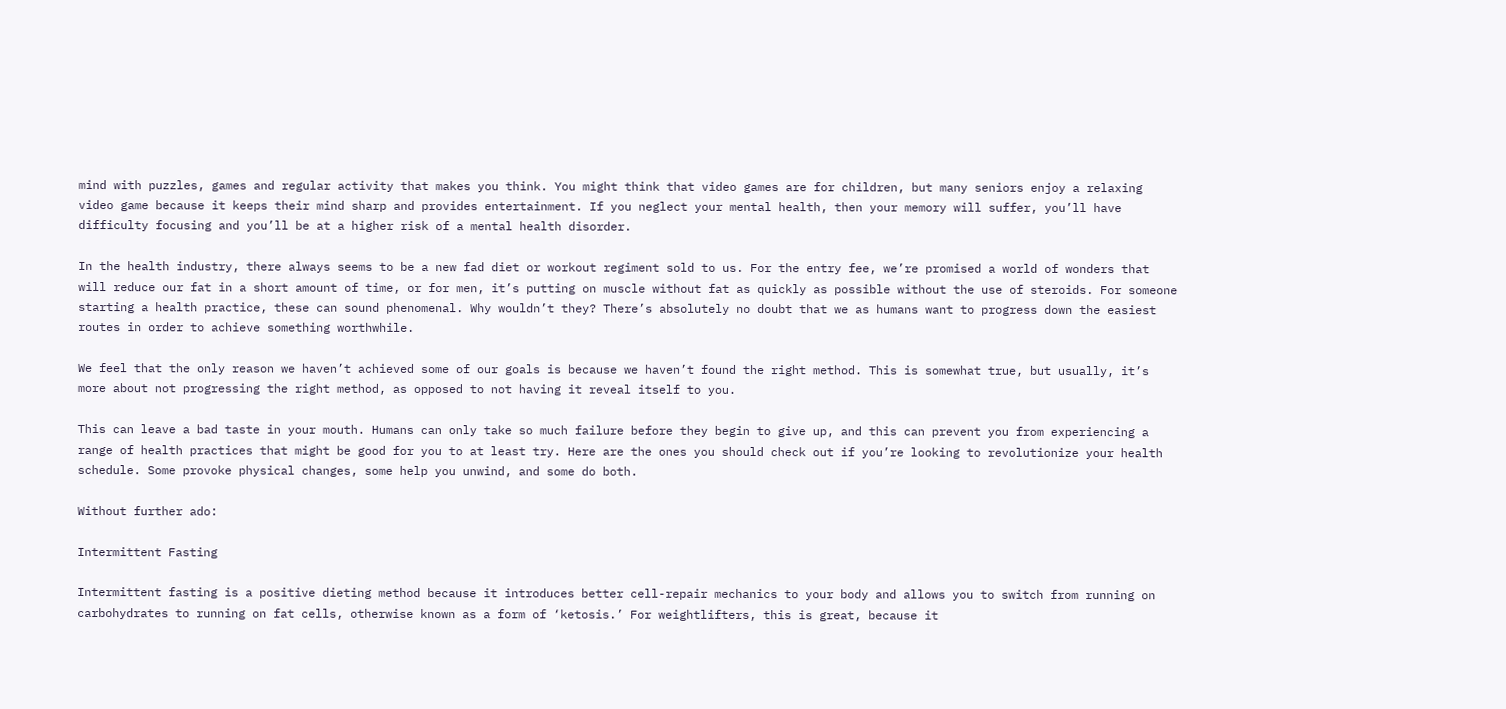mind with puzzles, games and regular activity that makes you think. You might think that video games are for children, but many seniors enjoy a relaxing video game because it keeps their mind sharp and provides entertainment. If you neglect your mental health, then your memory will suffer, you’ll have difficulty focusing and you’ll be at a higher risk of a mental health disorder.

In the health industry, there always seems to be a new fad diet or workout regiment sold to us. For the entry fee, we’re promised a world of wonders that will reduce our fat in a short amount of time, or for men, it’s putting on muscle without fat as quickly as possible without the use of steroids. For someone starting a health practice, these can sound phenomenal. Why wouldn’t they? There’s absolutely no doubt that we as humans want to progress down the easiest routes in order to achieve something worthwhile.

We feel that the only reason we haven’t achieved some of our goals is because we haven’t found the right method. This is somewhat true, but usually, it’s more about not progressing the right method, as opposed to not having it reveal itself to you.

This can leave a bad taste in your mouth. Humans can only take so much failure before they begin to give up, and this can prevent you from experiencing a range of health practices that might be good for you to at least try. Here are the ones you should check out if you’re looking to revolutionize your health schedule. Some provoke physical changes, some help you unwind, and some do both.

Without further ado:

Intermittent Fasting

Intermittent fasting is a positive dieting method because it introduces better cell-repair mechanics to your body and allows you to switch from running on carbohydrates to running on fat cells, otherwise known as a form of ‘ketosis.’ For weightlifters, this is great, because it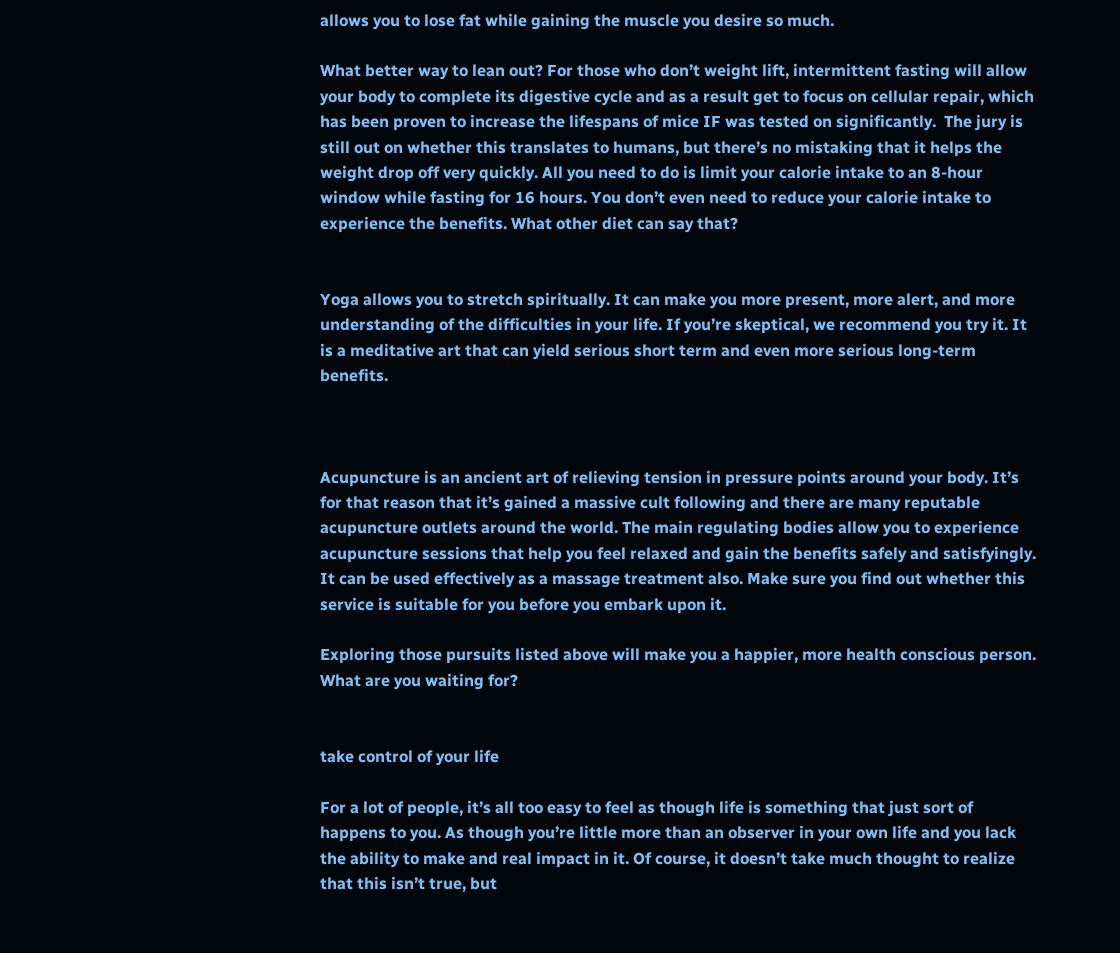allows you to lose fat while gaining the muscle you desire so much.

What better way to lean out? For those who don’t weight lift, intermittent fasting will allow your body to complete its digestive cycle and as a result get to focus on cellular repair, which has been proven to increase the lifespans of mice IF was tested on significantly.  The jury is still out on whether this translates to humans, but there’s no mistaking that it helps the weight drop off very quickly. All you need to do is limit your calorie intake to an 8-hour window while fasting for 16 hours. You don’t even need to reduce your calorie intake to experience the benefits. What other diet can say that?


Yoga allows you to stretch spiritually. It can make you more present, more alert, and more understanding of the difficulties in your life. If you’re skeptical, we recommend you try it. It is a meditative art that can yield serious short term and even more serious long-term benefits.



Acupuncture is an ancient art of relieving tension in pressure points around your body. It’s for that reason that it’s gained a massive cult following and there are many reputable acupuncture outlets around the world. The main regulating bodies allow you to experience acupuncture sessions that help you feel relaxed and gain the benefits safely and satisfyingly. It can be used effectively as a massage treatment also. Make sure you find out whether this service is suitable for you before you embark upon it.

Exploring those pursuits listed above will make you a happier, more health conscious person. What are you waiting for?


take control of your life

For a lot of people, it’s all too easy to feel as though life is something that just sort of happens to you. As though you’re little more than an observer in your own life and you lack the ability to make and real impact in it. Of course, it doesn’t take much thought to realize that this isn’t true, but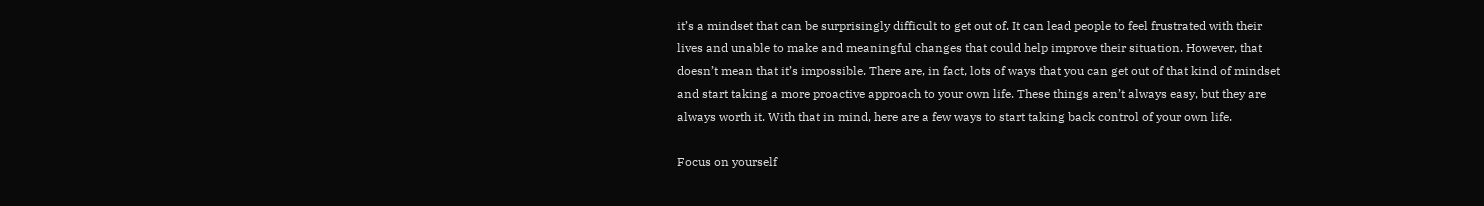it’s a mindset that can be surprisingly difficult to get out of. It can lead people to feel frustrated with their lives and unable to make and meaningful changes that could help improve their situation. However, that doesn’t mean that it’s impossible. There are, in fact, lots of ways that you can get out of that kind of mindset and start taking a more proactive approach to your own life. These things aren’t always easy, but they are always worth it. With that in mind, here are a few ways to start taking back control of your own life.

Focus on yourself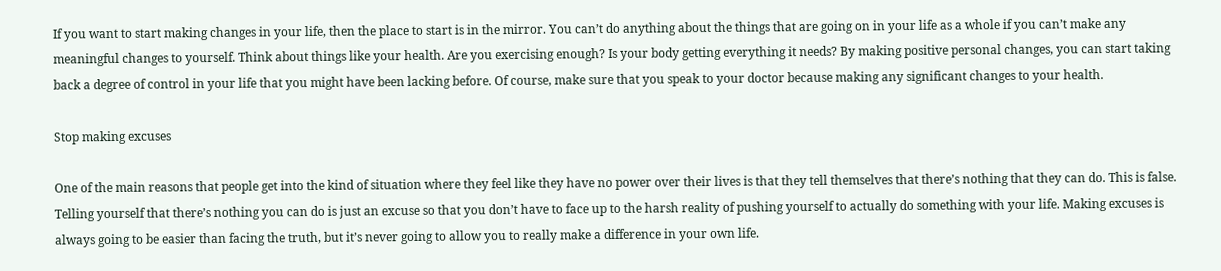If you want to start making changes in your life, then the place to start is in the mirror. You can’t do anything about the things that are going on in your life as a whole if you can’t make any meaningful changes to yourself. Think about things like your health. Are you exercising enough? Is your body getting everything it needs? By making positive personal changes, you can start taking back a degree of control in your life that you might have been lacking before. Of course, make sure that you speak to your doctor because making any significant changes to your health.

Stop making excuses

One of the main reasons that people get into the kind of situation where they feel like they have no power over their lives is that they tell themselves that there’s nothing that they can do. This is false. Telling yourself that there’s nothing you can do is just an excuse so that you don’t have to face up to the harsh reality of pushing yourself to actually do something with your life. Making excuses is always going to be easier than facing the truth, but it’s never going to allow you to really make a difference in your own life.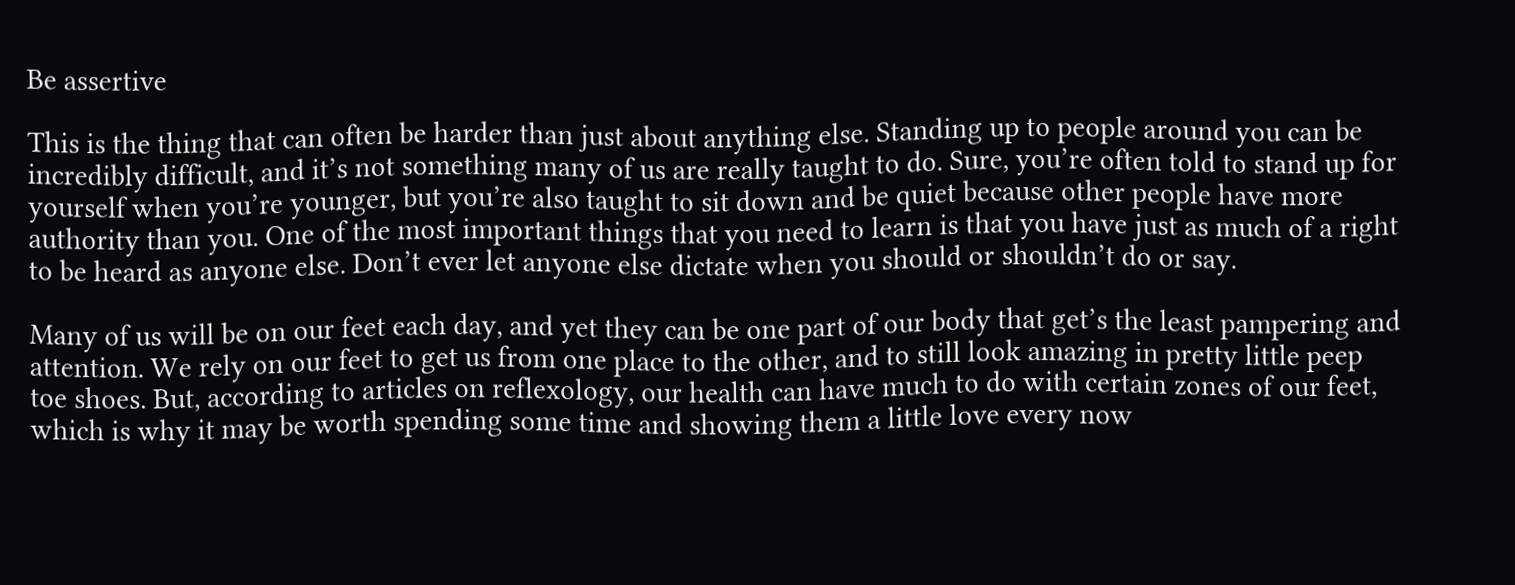Be assertive

This is the thing that can often be harder than just about anything else. Standing up to people around you can be incredibly difficult, and it’s not something many of us are really taught to do. Sure, you’re often told to stand up for yourself when you’re younger, but you’re also taught to sit down and be quiet because other people have more authority than you. One of the most important things that you need to learn is that you have just as much of a right to be heard as anyone else. Don’t ever let anyone else dictate when you should or shouldn’t do or say.

Many of us will be on our feet each day, and yet they can be one part of our body that get’s the least pampering and attention. We rely on our feet to get us from one place to the other, and to still look amazing in pretty little peep toe shoes. But, according to articles on reflexology, our health can have much to do with certain zones of our feet, which is why it may be worth spending some time and showing them a little love every now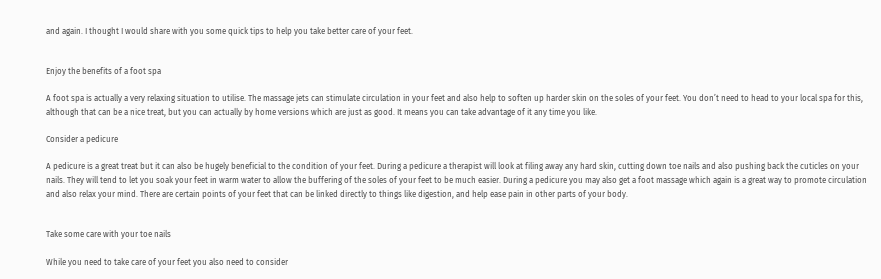and again. I thought I would share with you some quick tips to help you take better care of your feet.


Enjoy the benefits of a foot spa

A foot spa is actually a very relaxing situation to utilise. The massage jets can stimulate circulation in your feet and also help to soften up harder skin on the soles of your feet. You don’t need to head to your local spa for this, although that can be a nice treat, but you can actually by home versions which are just as good. It means you can take advantage of it any time you like.

Consider a pedicure

A pedicure is a great treat but it can also be hugely beneficial to the condition of your feet. During a pedicure a therapist will look at filing away any hard skin, cutting down toe nails and also pushing back the cuticles on your nails. They will tend to let you soak your feet in warm water to allow the buffering of the soles of your feet to be much easier. During a pedicure you may also get a foot massage which again is a great way to promote circulation and also relax your mind. There are certain points of your feet that can be linked directly to things like digestion, and help ease pain in other parts of your body.


Take some care with your toe nails

While you need to take care of your feet you also need to consider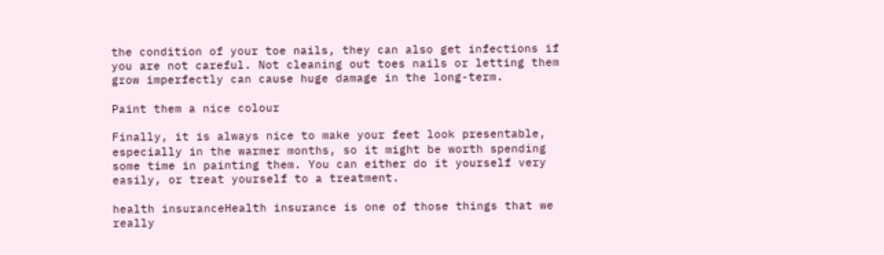the condition of your toe nails, they can also get infections if you are not careful. Not cleaning out toes nails or letting them grow imperfectly can cause huge damage in the long-term.

Paint them a nice colour

Finally, it is always nice to make your feet look presentable, especially in the warmer months, so it might be worth spending some time in painting them. You can either do it yourself very easily, or treat yourself to a treatment.

health insuranceHealth insurance is one of those things that we really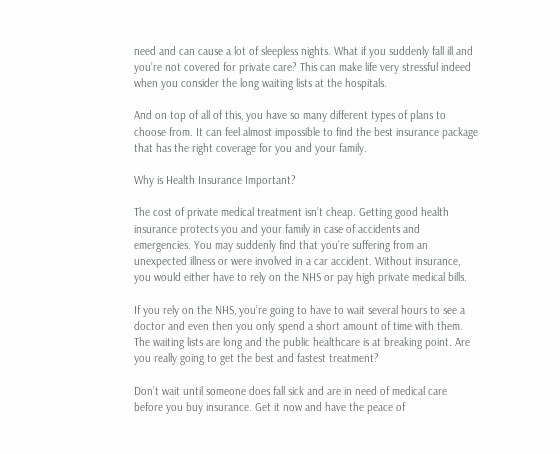need and can cause a lot of sleepless nights. What if you suddenly fall ill and you’re not covered for private care? This can make life very stressful indeed when you consider the long waiting lists at the hospitals.

And on top of all of this, you have so many different types of plans to choose from. It can feel almost impossible to find the best insurance package that has the right coverage for you and your family.

Why is Health Insurance Important?

The cost of private medical treatment isn’t cheap. Getting good health insurance protects you and your family in case of accidents and emergencies. You may suddenly find that you’re suffering from an unexpected illness or were involved in a car accident. Without insurance, you would either have to rely on the NHS or pay high private medical bills.

If you rely on the NHS, you’re going to have to wait several hours to see a doctor and even then you only spend a short amount of time with them. The waiting lists are long and the public healthcare is at breaking point. Are you really going to get the best and fastest treatment?

Don’t wait until someone does fall sick and are in need of medical care before you buy insurance. Get it now and have the peace of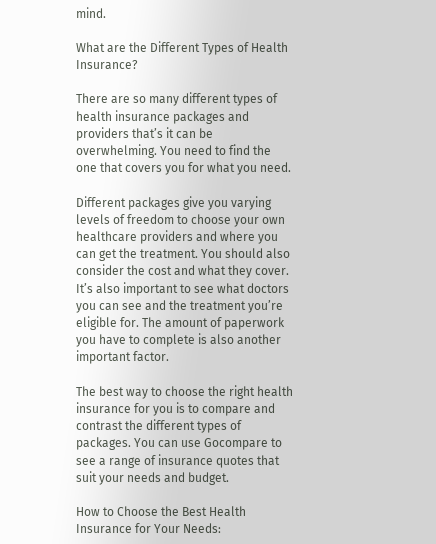mind.

What are the Different Types of Health Insurance?

There are so many different types of health insurance packages and providers that’s it can be overwhelming. You need to find the one that covers you for what you need.

Different packages give you varying levels of freedom to choose your own healthcare providers and where you can get the treatment. You should also consider the cost and what they cover. It’s also important to see what doctors you can see and the treatment you’re eligible for. The amount of paperwork you have to complete is also another important factor.

The best way to choose the right health insurance for you is to compare and contrast the different types of packages. You can use Gocompare to see a range of insurance quotes that suit your needs and budget.

How to Choose the Best Health Insurance for Your Needs: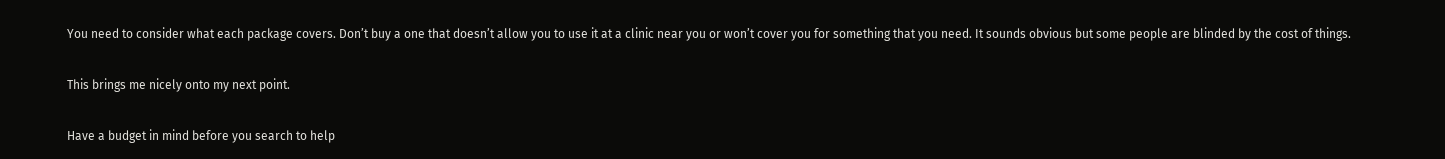You need to consider what each package covers. Don’t buy a one that doesn’t allow you to use it at a clinic near you or won’t cover you for something that you need. It sounds obvious but some people are blinded by the cost of things.

This brings me nicely onto my next point.

Have a budget in mind before you search to help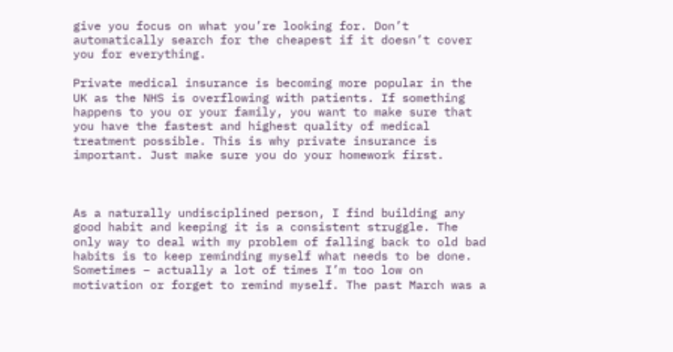give you focus on what you’re looking for. Don’t automatically search for the cheapest if it doesn’t cover you for everything.

Private medical insurance is becoming more popular in the UK as the NHS is overflowing with patients. If something happens to you or your family, you want to make sure that you have the fastest and highest quality of medical treatment possible. This is why private insurance is important. Just make sure you do your homework first.



As a naturally undisciplined person, I find building any good habit and keeping it is a consistent struggle. The only way to deal with my problem of falling back to old bad habits is to keep reminding myself what needs to be done. Sometimes – actually a lot of times I’m too low on motivation or forget to remind myself. The past March was a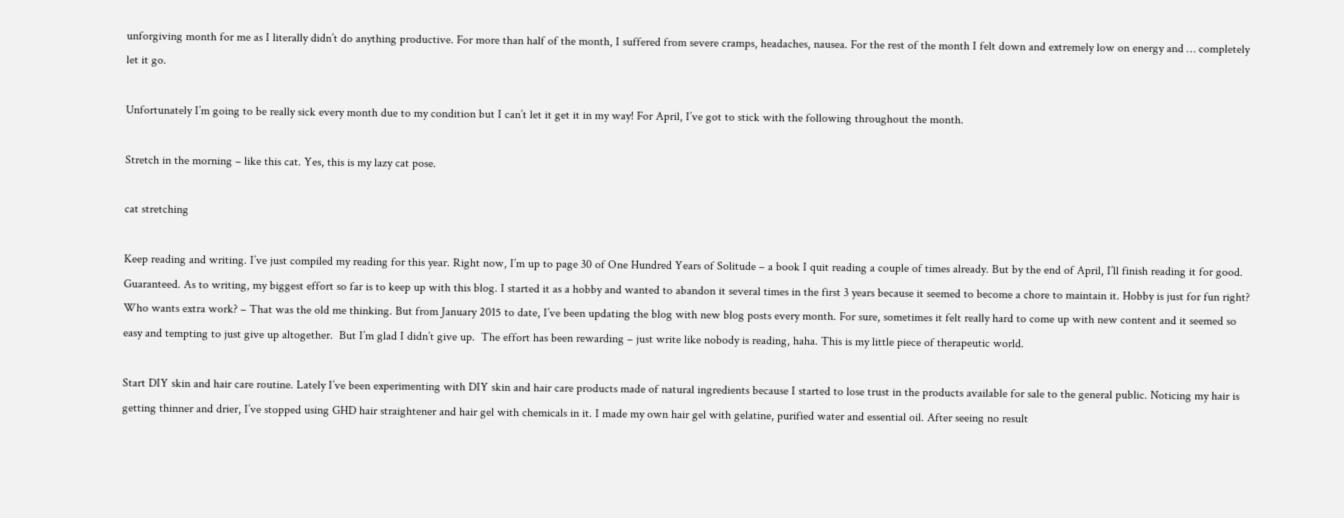unforgiving month for me as I literally didn’t do anything productive. For more than half of the month, I suffered from severe cramps, headaches, nausea. For the rest of the month I felt down and extremely low on energy and … completely let it go.

Unfortunately I’m going to be really sick every month due to my condition but I can’t let it get it in my way! For April, I’ve got to stick with the following throughout the month.

Stretch in the morning – like this cat. Yes, this is my lazy cat pose.

cat stretching

Keep reading and writing. I’ve just compiled my reading for this year. Right now, I’m up to page 30 of One Hundred Years of Solitude – a book I quit reading a couple of times already. But by the end of April, I’ll finish reading it for good. Guaranteed. As to writing, my biggest effort so far is to keep up with this blog. I started it as a hobby and wanted to abandon it several times in the first 3 years because it seemed to become a chore to maintain it. Hobby is just for fun right? Who wants extra work? – That was the old me thinking. But from January 2015 to date, I’ve been updating the blog with new blog posts every month. For sure, sometimes it felt really hard to come up with new content and it seemed so easy and tempting to just give up altogether.  But I’m glad I didn’t give up.  The effort has been rewarding – just write like nobody is reading, haha. This is my little piece of therapeutic world.

Start DIY skin and hair care routine. Lately I’ve been experimenting with DIY skin and hair care products made of natural ingredients because I started to lose trust in the products available for sale to the general public. Noticing my hair is getting thinner and drier, I’ve stopped using GHD hair straightener and hair gel with chemicals in it. I made my own hair gel with gelatine, purified water and essential oil. After seeing no result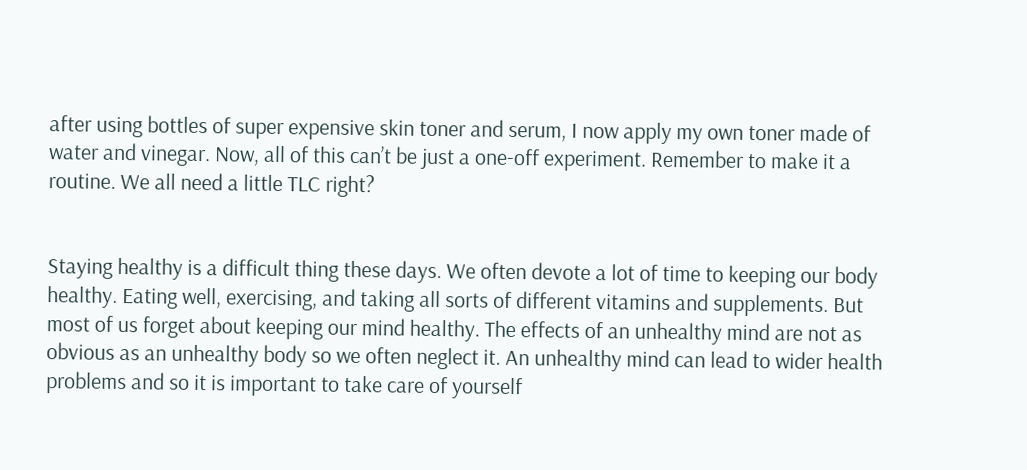after using bottles of super expensive skin toner and serum, I now apply my own toner made of water and vinegar. Now, all of this can’t be just a one-off experiment. Remember to make it a routine. We all need a little TLC right?


Staying healthy is a difficult thing these days. We often devote a lot of time to keeping our body healthy. Eating well, exercising, and taking all sorts of different vitamins and supplements. But most of us forget about keeping our mind healthy. The effects of an unhealthy mind are not as obvious as an unhealthy body so we often neglect it. An unhealthy mind can lead to wider health problems and so it is important to take care of yourself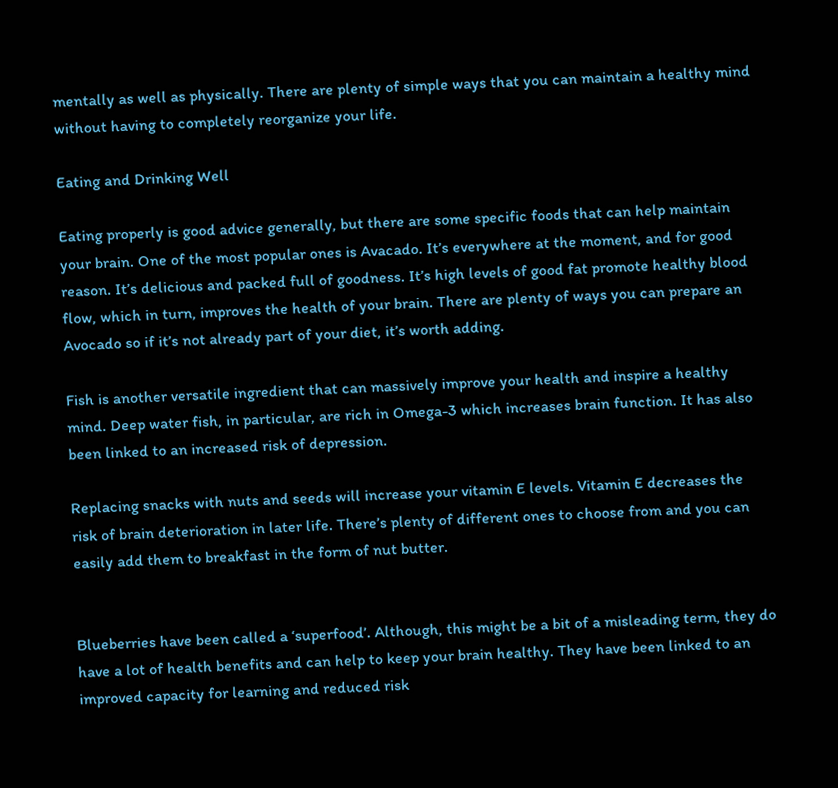mentally as well as physically. There are plenty of simple ways that you can maintain a healthy mind without having to completely reorganize your life.

Eating and Drinking Well

Eating properly is good advice generally, but there are some specific foods that can help maintain your brain. One of the most popular ones is Avacado. It’s everywhere at the moment, and for good reason. It’s delicious and packed full of goodness. It’s high levels of good fat promote healthy blood flow, which in turn, improves the health of your brain. There are plenty of ways you can prepare an Avocado so if it’s not already part of your diet, it’s worth adding.

Fish is another versatile ingredient that can massively improve your health and inspire a healthy mind. Deep water fish, in particular, are rich in Omega-3 which increases brain function. It has also been linked to an increased risk of depression.

Replacing snacks with nuts and seeds will increase your vitamin E levels. Vitamin E decreases the risk of brain deterioration in later life. There’s plenty of different ones to choose from and you can easily add them to breakfast in the form of nut butter.


Blueberries have been called a ‘superfood’. Although, this might be a bit of a misleading term, they do have a lot of health benefits and can help to keep your brain healthy. They have been linked to an improved capacity for learning and reduced risk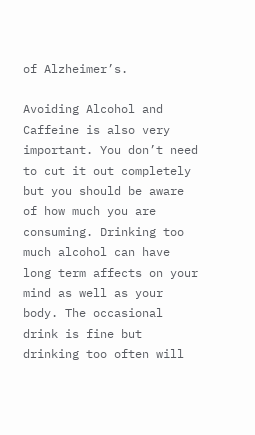of Alzheimer’s.

Avoiding Alcohol and Caffeine is also very important. You don’t need to cut it out completely but you should be aware of how much you are consuming. Drinking too much alcohol can have long term affects on your mind as well as your body. The occasional drink is fine but drinking too often will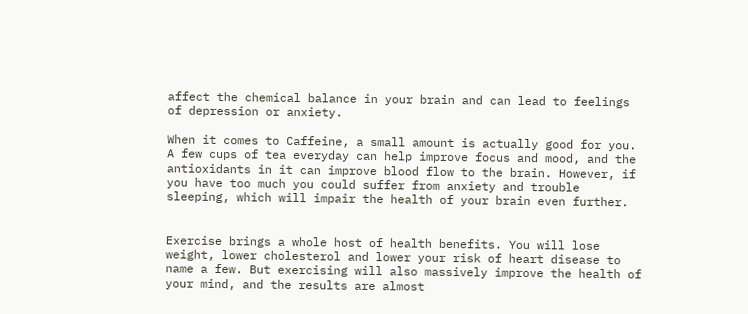affect the chemical balance in your brain and can lead to feelings of depression or anxiety.

When it comes to Caffeine, a small amount is actually good for you. A few cups of tea everyday can help improve focus and mood, and the antioxidants in it can improve blood flow to the brain. However, if you have too much you could suffer from anxiety and trouble sleeping, which will impair the health of your brain even further.


Exercise brings a whole host of health benefits. You will lose weight, lower cholesterol and lower your risk of heart disease to name a few. But exercising will also massively improve the health of your mind, and the results are almost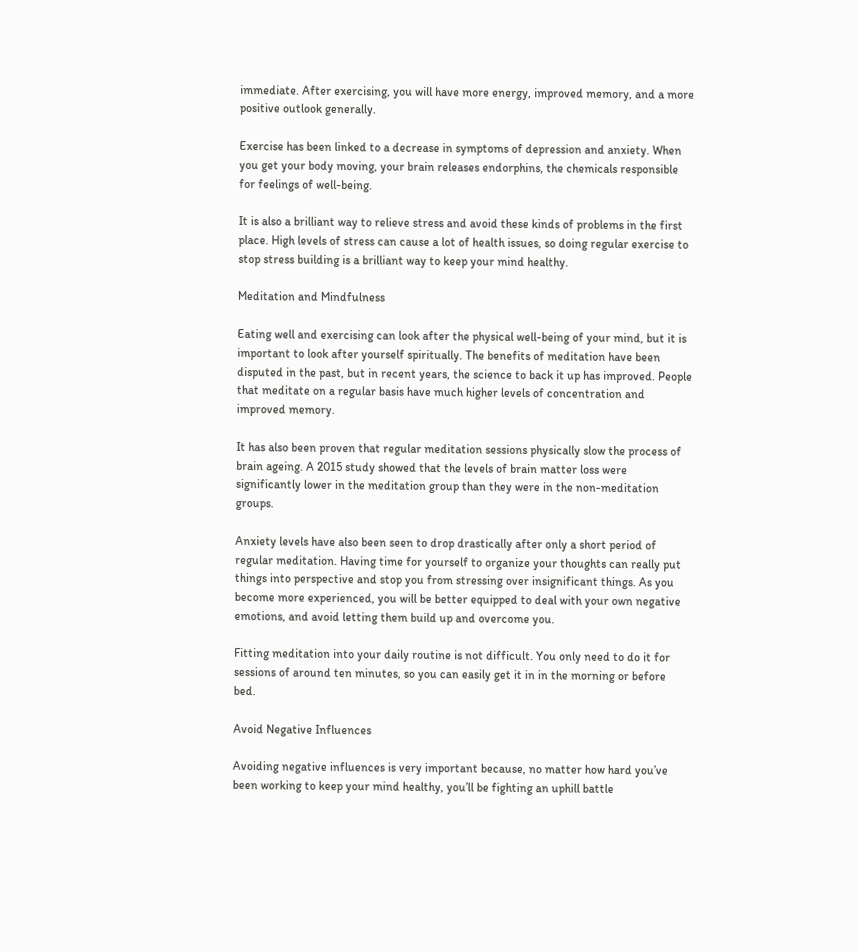immediate. After exercising, you will have more energy, improved memory, and a more positive outlook generally.

Exercise has been linked to a decrease in symptoms of depression and anxiety. When you get your body moving, your brain releases endorphins, the chemicals responsible for feelings of well-being.

It is also a brilliant way to relieve stress and avoid these kinds of problems in the first place. High levels of stress can cause a lot of health issues, so doing regular exercise to stop stress building is a brilliant way to keep your mind healthy.

Meditation and Mindfulness

Eating well and exercising can look after the physical well-being of your mind, but it is important to look after yourself spiritually. The benefits of meditation have been disputed in the past, but in recent years, the science to back it up has improved. People that meditate on a regular basis have much higher levels of concentration and improved memory.

It has also been proven that regular meditation sessions physically slow the process of brain ageing. A 2015 study showed that the levels of brain matter loss were significantly lower in the meditation group than they were in the non-meditation groups.

Anxiety levels have also been seen to drop drastically after only a short period of regular meditation. Having time for yourself to organize your thoughts can really put things into perspective and stop you from stressing over insignificant things. As you become more experienced, you will be better equipped to deal with your own negative emotions, and avoid letting them build up and overcome you.

Fitting meditation into your daily routine is not difficult. You only need to do it for sessions of around ten minutes, so you can easily get it in in the morning or before bed.

Avoid Negative Influences

Avoiding negative influences is very important because, no matter how hard you’ve been working to keep your mind healthy, you’ll be fighting an uphill battle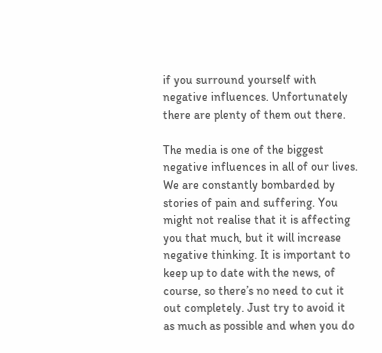if you surround yourself with negative influences. Unfortunately there are plenty of them out there.

The media is one of the biggest negative influences in all of our lives. We are constantly bombarded by stories of pain and suffering. You might not realise that it is affecting you that much, but it will increase negative thinking. It is important to keep up to date with the news, of course, so there’s no need to cut it out completely. Just try to avoid it as much as possible and when you do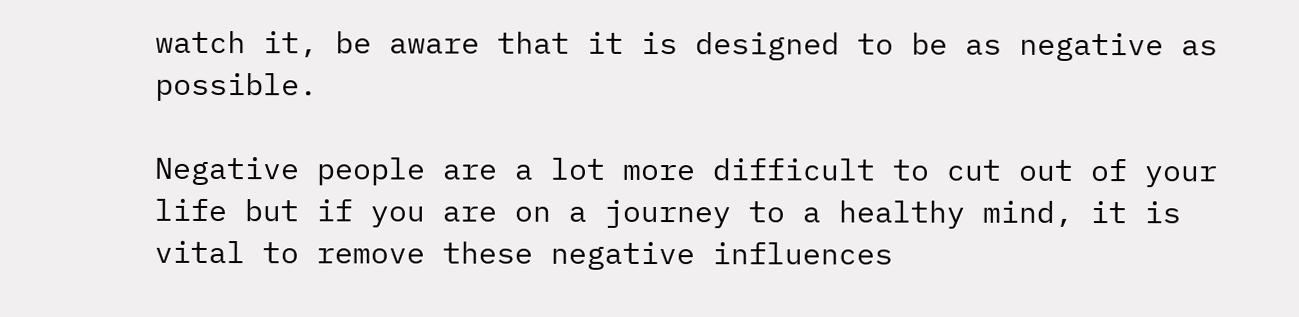watch it, be aware that it is designed to be as negative as possible.

Negative people are a lot more difficult to cut out of your life but if you are on a journey to a healthy mind, it is vital to remove these negative influences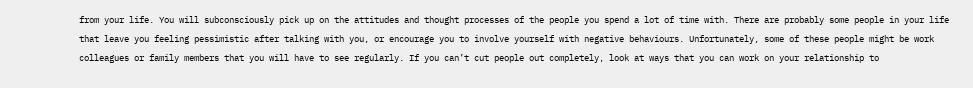from your life. You will subconsciously pick up on the attitudes and thought processes of the people you spend a lot of time with. There are probably some people in your life that leave you feeling pessimistic after talking with you, or encourage you to involve yourself with negative behaviours. Unfortunately, some of these people might be work colleagues or family members that you will have to see regularly. If you can’t cut people out completely, look at ways that you can work on your relationship to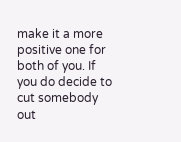make it a more positive one for both of you. If you do decide to cut somebody out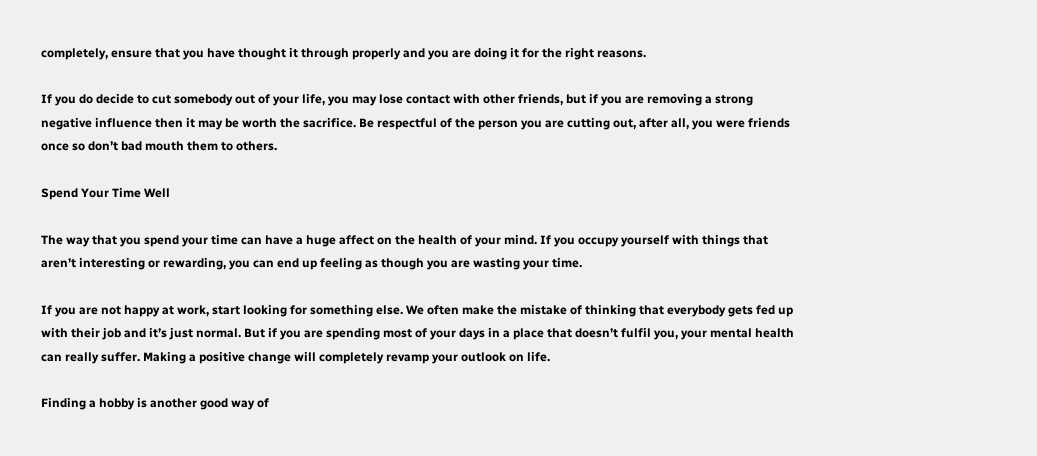completely, ensure that you have thought it through properly and you are doing it for the right reasons.

If you do decide to cut somebody out of your life, you may lose contact with other friends, but if you are removing a strong negative influence then it may be worth the sacrifice. Be respectful of the person you are cutting out, after all, you were friends once so don’t bad mouth them to others.

Spend Your Time Well

The way that you spend your time can have a huge affect on the health of your mind. If you occupy yourself with things that aren’t interesting or rewarding, you can end up feeling as though you are wasting your time.

If you are not happy at work, start looking for something else. We often make the mistake of thinking that everybody gets fed up with their job and it’s just normal. But if you are spending most of your days in a place that doesn’t fulfil you, your mental health can really suffer. Making a positive change will completely revamp your outlook on life.

Finding a hobby is another good way of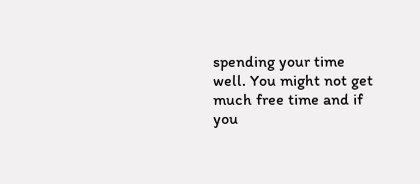spending your time well. You might not get much free time and if you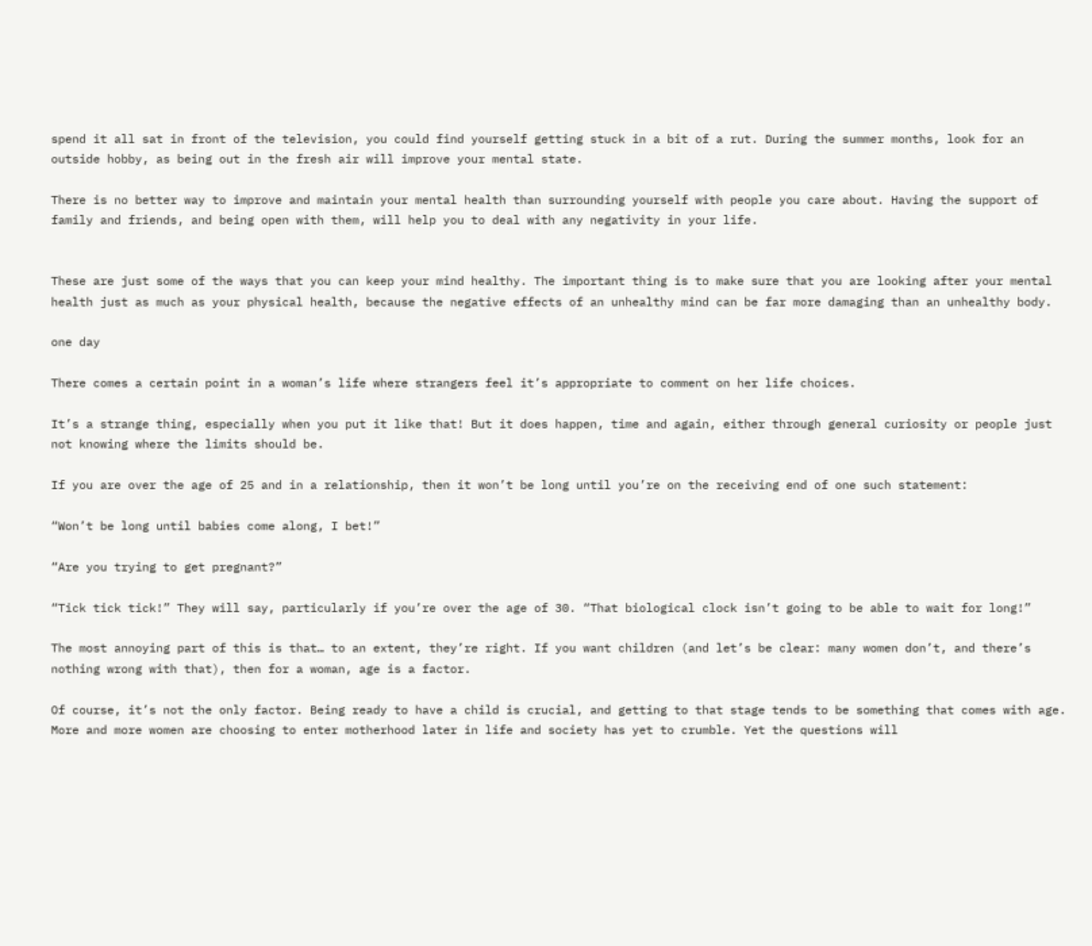spend it all sat in front of the television, you could find yourself getting stuck in a bit of a rut. During the summer months, look for an outside hobby, as being out in the fresh air will improve your mental state.

There is no better way to improve and maintain your mental health than surrounding yourself with people you care about. Having the support of family and friends, and being open with them, will help you to deal with any negativity in your life.


These are just some of the ways that you can keep your mind healthy. The important thing is to make sure that you are looking after your mental health just as much as your physical health, because the negative effects of an unhealthy mind can be far more damaging than an unhealthy body.

one day

There comes a certain point in a woman’s life where strangers feel it’s appropriate to comment on her life choices.

It’s a strange thing, especially when you put it like that! But it does happen, time and again, either through general curiosity or people just not knowing where the limits should be.

If you are over the age of 25 and in a relationship, then it won’t be long until you’re on the receiving end of one such statement:

“Won’t be long until babies come along, I bet!”

“Are you trying to get pregnant?”

“Tick tick tick!” They will say, particularly if you’re over the age of 30. “That biological clock isn’t going to be able to wait for long!”

The most annoying part of this is that… to an extent, they’re right. If you want children (and let’s be clear: many women don’t, and there’s nothing wrong with that), then for a woman, age is a factor.

Of course, it’s not the only factor. Being ready to have a child is crucial, and getting to that stage tends to be something that comes with age. More and more women are choosing to enter motherhood later in life and society has yet to crumble. Yet the questions will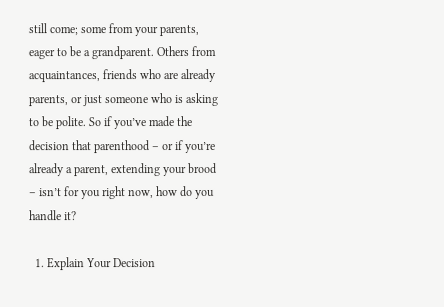still come; some from your parents, eager to be a grandparent. Others from acquaintances, friends who are already parents, or just someone who is asking to be polite. So if you’ve made the decision that parenthood – or if you’re already a parent, extending your brood – isn’t for you right now, how do you handle it?

  1. Explain Your Decision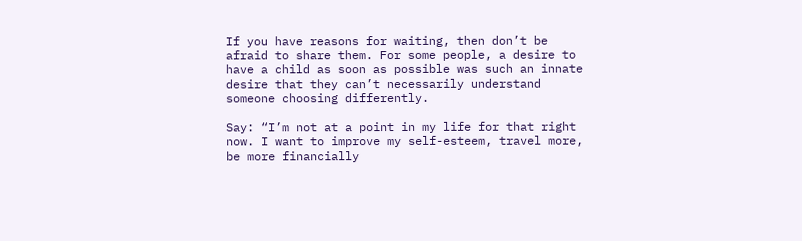If you have reasons for waiting, then don’t be afraid to share them. For some people, a desire to have a child as soon as possible was such an innate desire that they can’t necessarily understand someone choosing differently.

Say: “I’m not at a point in my life for that right now. I want to improve my self-esteem, travel more, be more financially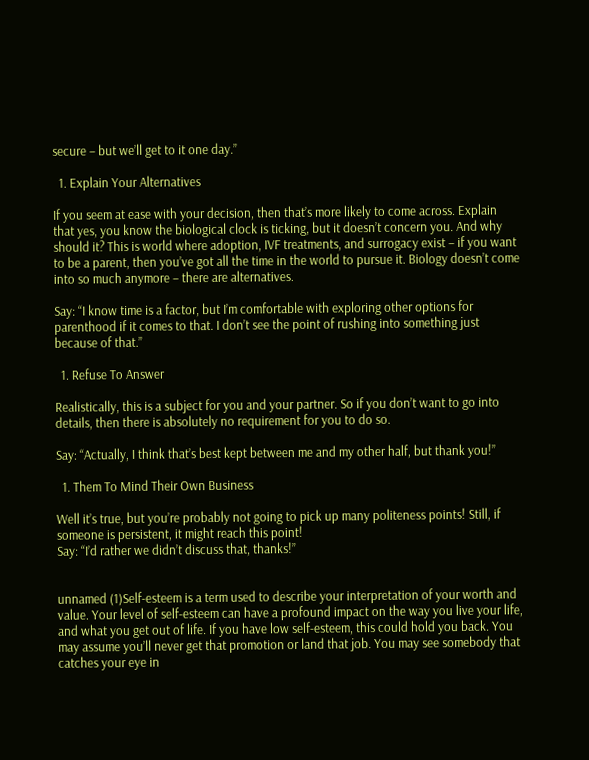secure – but we’ll get to it one day.”

  1. Explain Your Alternatives

If you seem at ease with your decision, then that’s more likely to come across. Explain that yes, you know the biological clock is ticking, but it doesn’t concern you. And why should it? This is world where adoption, IVF treatments, and surrogacy exist – if you want to be a parent, then you’ve got all the time in the world to pursue it. Biology doesn’t come into so much anymore – there are alternatives.

Say: “I know time is a factor, but I’m comfortable with exploring other options for parenthood if it comes to that. I don’t see the point of rushing into something just because of that.”

  1. Refuse To Answer

Realistically, this is a subject for you and your partner. So if you don’t want to go into details, then there is absolutely no requirement for you to do so.

Say: “Actually, I think that’s best kept between me and my other half, but thank you!”

  1. Them To Mind Their Own Business

Well it’s true, but you’re probably not going to pick up many politeness points! Still, if someone is persistent, it might reach this point!
Say: “I’d rather we didn’t discuss that, thanks!”


unnamed (1)Self-esteem is a term used to describe your interpretation of your worth and value. Your level of self-esteem can have a profound impact on the way you live your life, and what you get out of life. If you have low self-esteem, this could hold you back. You may assume you’ll never get that promotion or land that job. You may see somebody that catches your eye in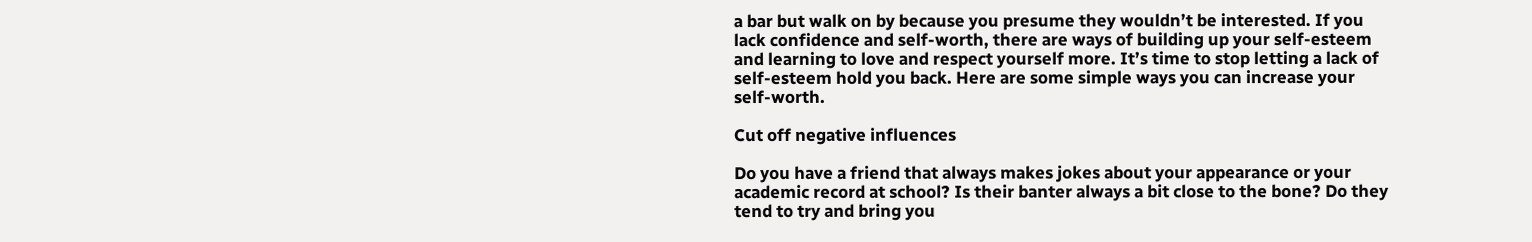a bar but walk on by because you presume they wouldn’t be interested. If you lack confidence and self-worth, there are ways of building up your self-esteem and learning to love and respect yourself more. It’s time to stop letting a lack of self-esteem hold you back. Here are some simple ways you can increase your self-worth.

Cut off negative influences

Do you have a friend that always makes jokes about your appearance or your academic record at school? Is their banter always a bit close to the bone? Do they tend to try and bring you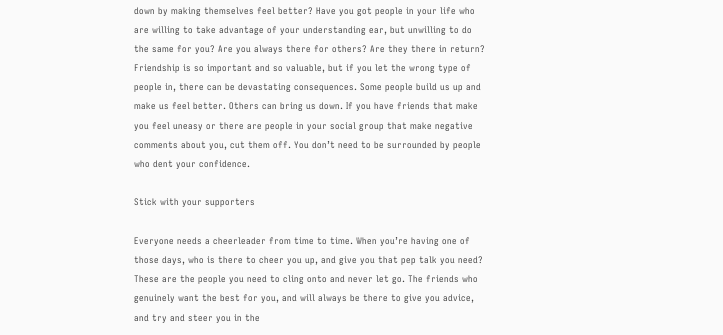down by making themselves feel better? Have you got people in your life who are willing to take advantage of your understanding ear, but unwilling to do the same for you? Are you always there for others? Are they there in return? Friendship is so important and so valuable, but if you let the wrong type of people in, there can be devastating consequences. Some people build us up and make us feel better. Others can bring us down. If you have friends that make you feel uneasy or there are people in your social group that make negative comments about you, cut them off. You don’t need to be surrounded by people who dent your confidence.

Stick with your supporters

Everyone needs a cheerleader from time to time. When you’re having one of those days, who is there to cheer you up, and give you that pep talk you need? These are the people you need to cling onto and never let go. The friends who genuinely want the best for you, and will always be there to give you advice, and try and steer you in the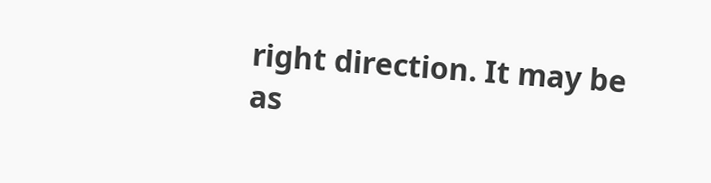right direction. It may be as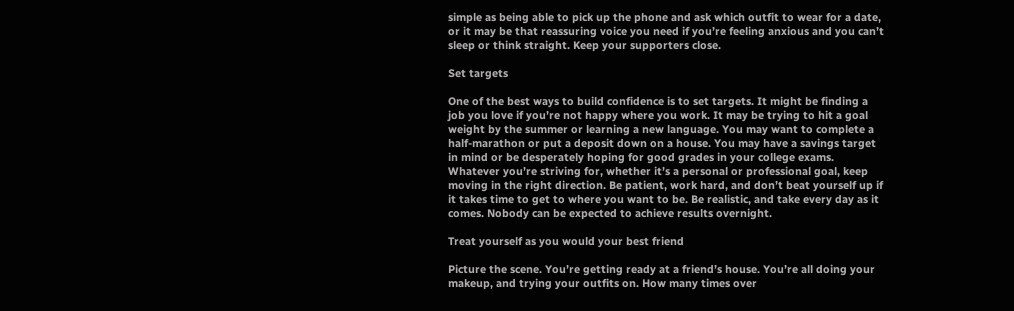simple as being able to pick up the phone and ask which outfit to wear for a date, or it may be that reassuring voice you need if you’re feeling anxious and you can’t sleep or think straight. Keep your supporters close.

Set targets

One of the best ways to build confidence is to set targets. It might be finding a job you love if you’re not happy where you work. It may be trying to hit a goal weight by the summer or learning a new language. You may want to complete a half-marathon or put a deposit down on a house. You may have a savings target in mind or be desperately hoping for good grades in your college exams. Whatever you’re striving for, whether it’s a personal or professional goal, keep moving in the right direction. Be patient, work hard, and don’t beat yourself up if it takes time to get to where you want to be. Be realistic, and take every day as it comes. Nobody can be expected to achieve results overnight.

Treat yourself as you would your best friend

Picture the scene. You’re getting ready at a friend’s house. You’re all doing your makeup, and trying your outfits on. How many times over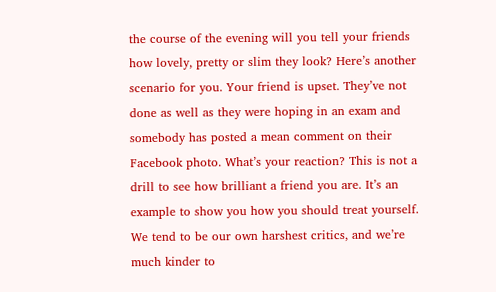the course of the evening will you tell your friends how lovely, pretty or slim they look? Here’s another scenario for you. Your friend is upset. They’ve not done as well as they were hoping in an exam and somebody has posted a mean comment on their Facebook photo. What’s your reaction? This is not a drill to see how brilliant a friend you are. It’s an example to show you how you should treat yourself. We tend to be our own harshest critics, and we’re much kinder to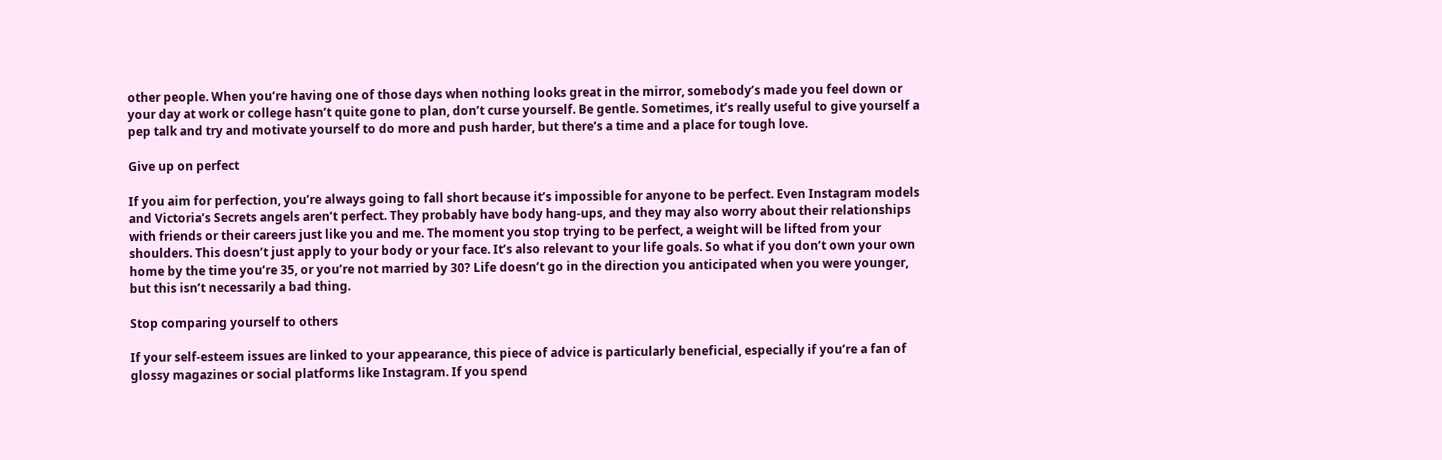other people. When you’re having one of those days when nothing looks great in the mirror, somebody’s made you feel down or your day at work or college hasn’t quite gone to plan, don’t curse yourself. Be gentle. Sometimes, it’s really useful to give yourself a pep talk and try and motivate yourself to do more and push harder, but there’s a time and a place for tough love.

Give up on perfect

If you aim for perfection, you’re always going to fall short because it’s impossible for anyone to be perfect. Even Instagram models and Victoria’s Secrets angels aren’t perfect. They probably have body hang-ups, and they may also worry about their relationships with friends or their careers just like you and me. The moment you stop trying to be perfect, a weight will be lifted from your shoulders. This doesn’t just apply to your body or your face. It’s also relevant to your life goals. So what if you don’t own your own home by the time you’re 35, or you’re not married by 30? Life doesn’t go in the direction you anticipated when you were younger, but this isn’t necessarily a bad thing.

Stop comparing yourself to others

If your self-esteem issues are linked to your appearance, this piece of advice is particularly beneficial, especially if you’re a fan of glossy magazines or social platforms like Instagram. If you spend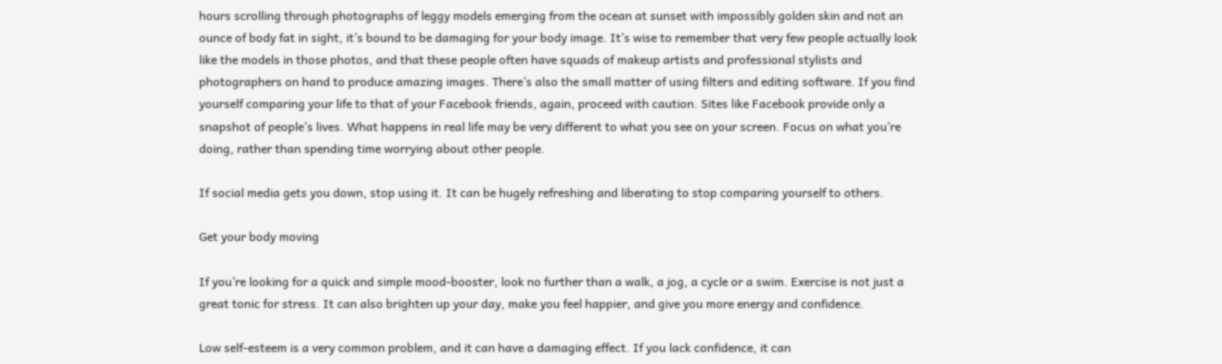hours scrolling through photographs of leggy models emerging from the ocean at sunset with impossibly golden skin and not an ounce of body fat in sight, it’s bound to be damaging for your body image. It’s wise to remember that very few people actually look like the models in those photos, and that these people often have squads of makeup artists and professional stylists and photographers on hand to produce amazing images. There’s also the small matter of using filters and editing software. If you find yourself comparing your life to that of your Facebook friends, again, proceed with caution. Sites like Facebook provide only a snapshot of people’s lives. What happens in real life may be very different to what you see on your screen. Focus on what you’re doing, rather than spending time worrying about other people.

If social media gets you down, stop using it. It can be hugely refreshing and liberating to stop comparing yourself to others.

Get your body moving

If you’re looking for a quick and simple mood-booster, look no further than a walk, a jog, a cycle or a swim. Exercise is not just a great tonic for stress. It can also brighten up your day, make you feel happier, and give you more energy and confidence.

Low self-esteem is a very common problem, and it can have a damaging effect. If you lack confidence, it can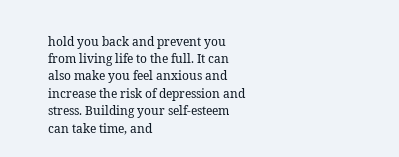hold you back and prevent you from living life to the full. It can also make you feel anxious and increase the risk of depression and stress. Building your self-esteem can take time, and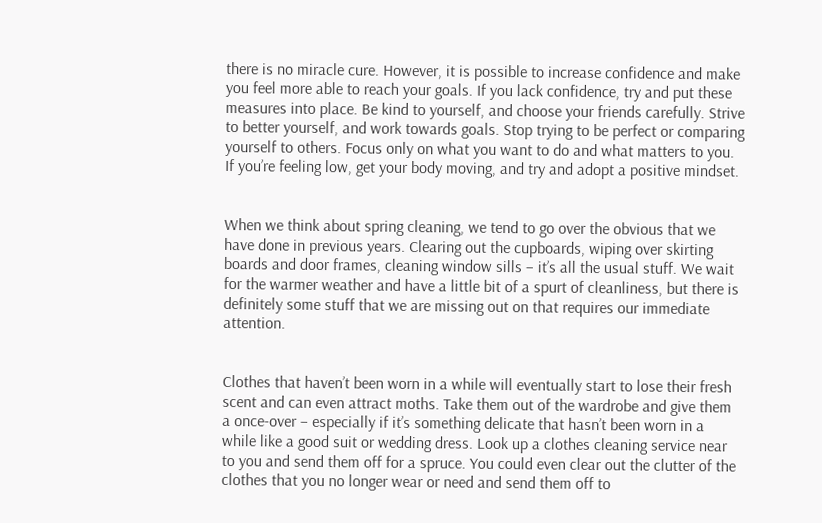there is no miracle cure. However, it is possible to increase confidence and make you feel more able to reach your goals. If you lack confidence, try and put these measures into place. Be kind to yourself, and choose your friends carefully. Strive to better yourself, and work towards goals. Stop trying to be perfect or comparing yourself to others. Focus only on what you want to do and what matters to you. If you’re feeling low, get your body moving, and try and adopt a positive mindset.


When we think about spring cleaning, we tend to go over the obvious that we have done in previous years. Clearing out the cupboards, wiping over skirting boards and door frames, cleaning window sills – it’s all the usual stuff. We wait for the warmer weather and have a little bit of a spurt of cleanliness, but there is definitely some stuff that we are missing out on that requires our immediate attention.


Clothes that haven’t been worn in a while will eventually start to lose their fresh scent and can even attract moths. Take them out of the wardrobe and give them a once-over – especially if it’s something delicate that hasn’t been worn in a while like a good suit or wedding dress. Look up a clothes cleaning service near to you and send them off for a spruce. You could even clear out the clutter of the clothes that you no longer wear or need and send them off to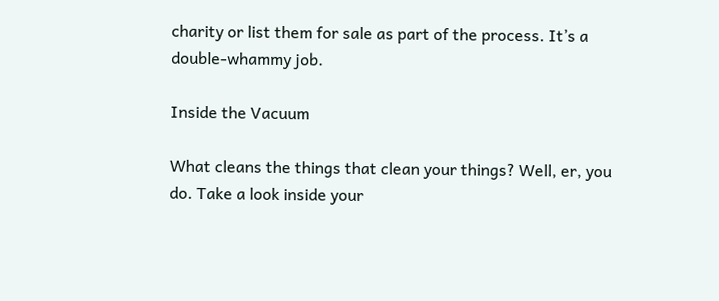charity or list them for sale as part of the process. It’s a double-whammy job.

Inside the Vacuum

What cleans the things that clean your things? Well, er, you do. Take a look inside your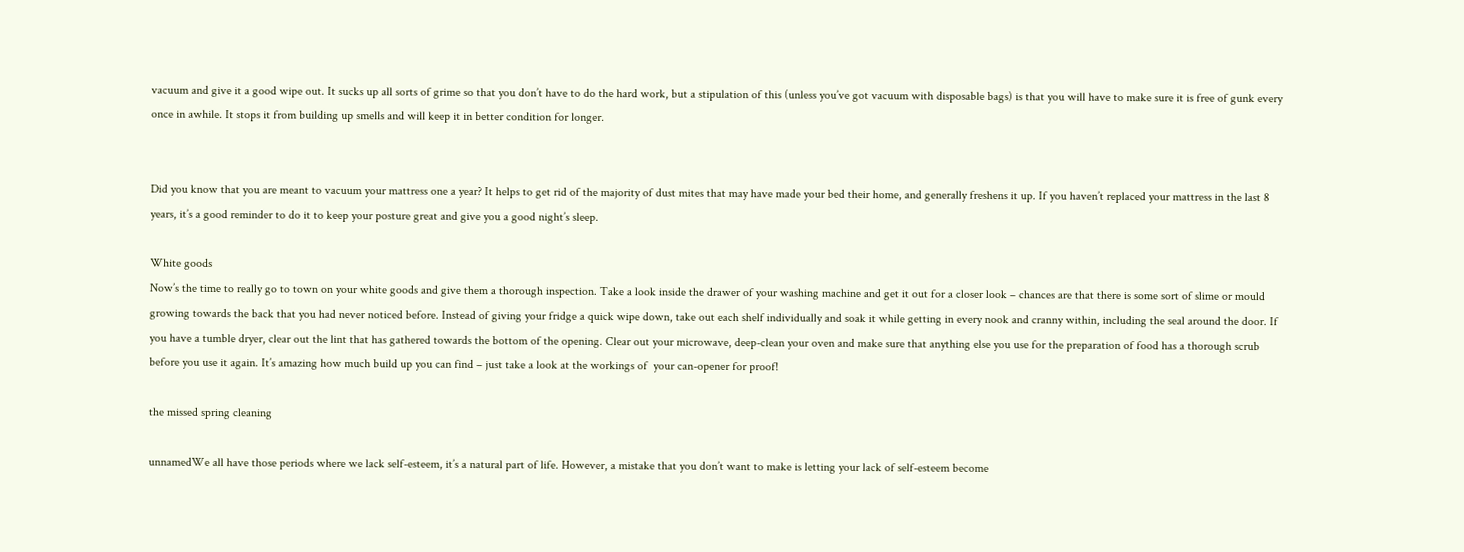vacuum and give it a good wipe out. It sucks up all sorts of grime so that you don’t have to do the hard work, but a stipulation of this (unless you’ve got vacuum with disposable bags) is that you will have to make sure it is free of gunk every once in awhile. It stops it from building up smells and will keep it in better condition for longer.


Did you know that you are meant to vacuum your mattress one a year? It helps to get rid of the majority of dust mites that may have made your bed their home, and generally freshens it up. If you haven’t replaced your mattress in the last 8 years, it’s a good reminder to do it to keep your posture great and give you a good night’s sleep.

White goods
Now’s the time to really go to town on your white goods and give them a thorough inspection. Take a look inside the drawer of your washing machine and get it out for a closer look – chances are that there is some sort of slime or mould growing towards the back that you had never noticed before. Instead of giving your fridge a quick wipe down, take out each shelf individually and soak it while getting in every nook and cranny within, including the seal around the door. If you have a tumble dryer, clear out the lint that has gathered towards the bottom of the opening. Clear out your microwave, deep-clean your oven and make sure that anything else you use for the preparation of food has a thorough scrub before you use it again. It’s amazing how much build up you can find – just take a look at the workings of  your can-opener for proof!

the missed spring cleaning

unnamedWe all have those periods where we lack self-esteem, it’s a natural part of life. However, a mistake that you don’t want to make is letting your lack of self-esteem become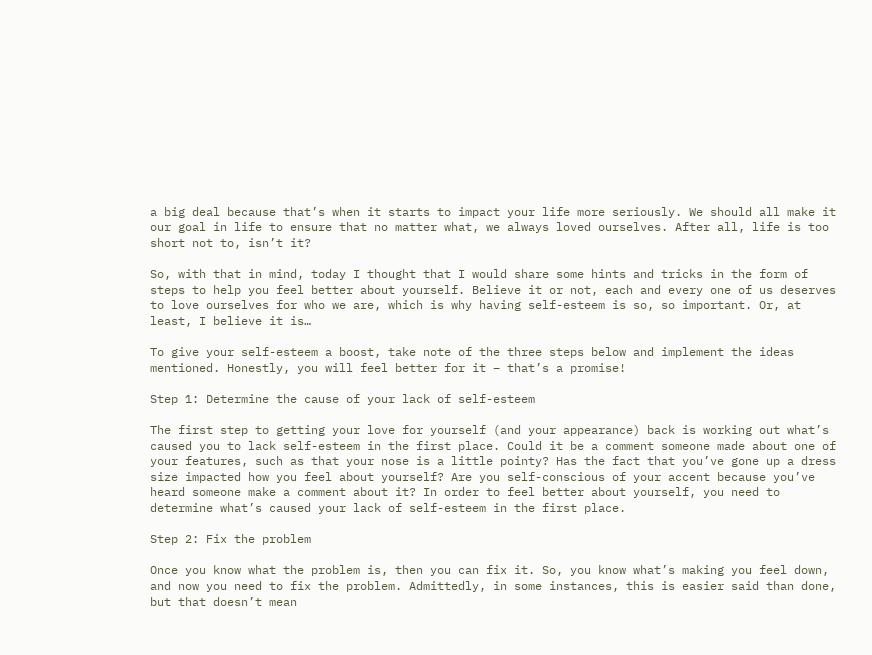a big deal because that’s when it starts to impact your life more seriously. We should all make it our goal in life to ensure that no matter what, we always loved ourselves. After all, life is too short not to, isn’t it?

So, with that in mind, today I thought that I would share some hints and tricks in the form of steps to help you feel better about yourself. Believe it or not, each and every one of us deserves to love ourselves for who we are, which is why having self-esteem is so, so important. Or, at least, I believe it is…

To give your self-esteem a boost, take note of the three steps below and implement the ideas mentioned. Honestly, you will feel better for it – that’s a promise!

Step 1: Determine the cause of your lack of self-esteem

The first step to getting your love for yourself (and your appearance) back is working out what’s caused you to lack self-esteem in the first place. Could it be a comment someone made about one of your features, such as that your nose is a little pointy? Has the fact that you’ve gone up a dress size impacted how you feel about yourself? Are you self-conscious of your accent because you’ve heard someone make a comment about it? In order to feel better about yourself, you need to determine what’s caused your lack of self-esteem in the first place.

Step 2: Fix the problem

Once you know what the problem is, then you can fix it. So, you know what’s making you feel down, and now you need to fix the problem. Admittedly, in some instances, this is easier said than done, but that doesn’t mean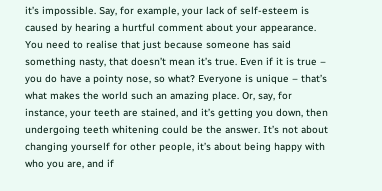it’s impossible. Say, for example, your lack of self-esteem is caused by hearing a hurtful comment about your appearance. You need to realise that just because someone has said something nasty, that doesn’t mean it’s true. Even if it is true – you do have a pointy nose, so what? Everyone is unique – that’s what makes the world such an amazing place. Or, say, for instance, your teeth are stained, and it’s getting you down, then undergoing teeth whitening could be the answer. It’s not about changing yourself for other people, it’s about being happy with who you are, and if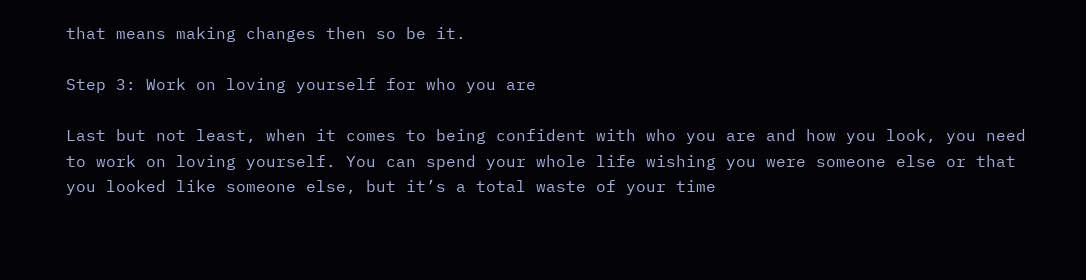that means making changes then so be it.

Step 3: Work on loving yourself for who you are

Last but not least, when it comes to being confident with who you are and how you look, you need to work on loving yourself. You can spend your whole life wishing you were someone else or that you looked like someone else, but it’s a total waste of your time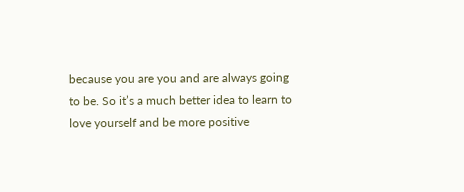because you are you and are always going to be. So it’s a much better idea to learn to love yourself and be more positive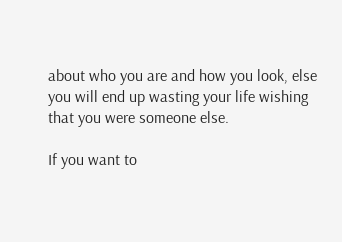about who you are and how you look, else you will end up wasting your life wishing that you were someone else.

If you want to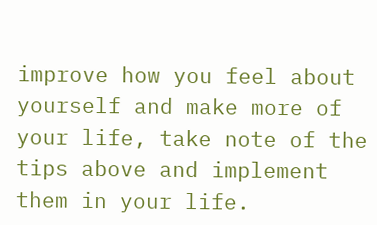improve how you feel about yourself and make more of your life, take note of the tips above and implement them in your life.